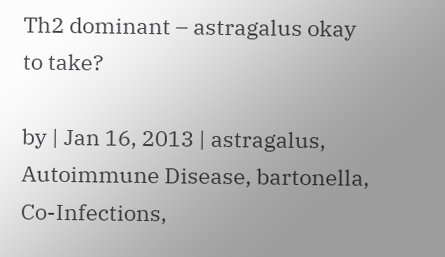Th2 dominant – astragalus okay to take?

by | Jan 16, 2013 | astragalus, Autoimmune Disease, bartonella, Co-Infections,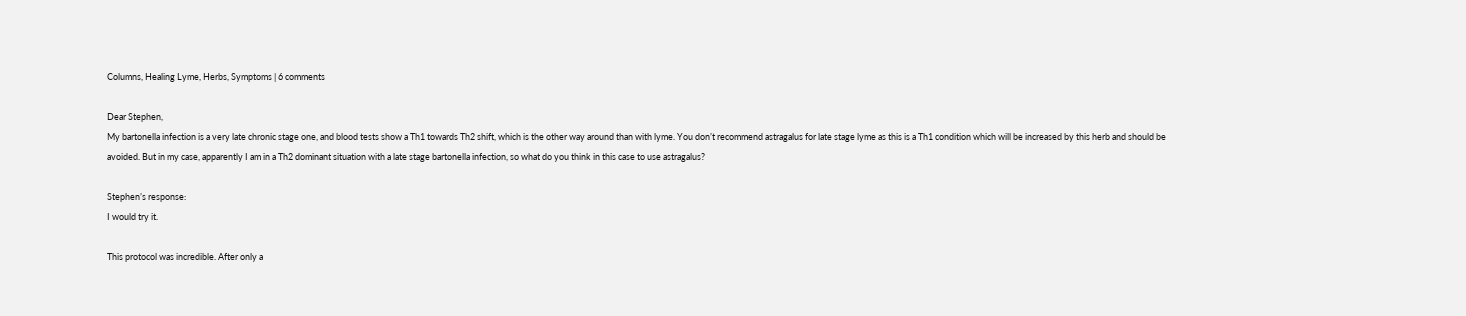Columns, Healing Lyme, Herbs, Symptoms | 6 comments

Dear Stephen,
My bartonella infection is a very late chronic stage one, and blood tests show a Th1 towards Th2 shift, which is the other way around than with lyme. You don’t recommend astragalus for late stage lyme as this is a Th1 condition which will be increased by this herb and should be avoided. But in my case, apparently I am in a Th2 dominant situation with a late stage bartonella infection, so what do you think in this case to use astragalus?

Stephen’s response:
I would try it.

This protocol was incredible. After only a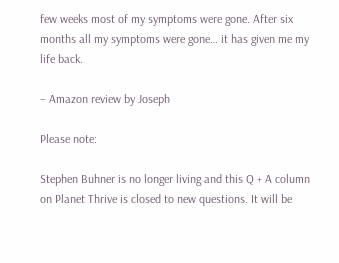few weeks most of my symptoms were gone. After six months all my symptoms were gone… it has given me my life back.

– Amazon review by Joseph

Please note:

Stephen Buhner is no longer living and this Q + A column on Planet Thrive is closed to new questions. It will be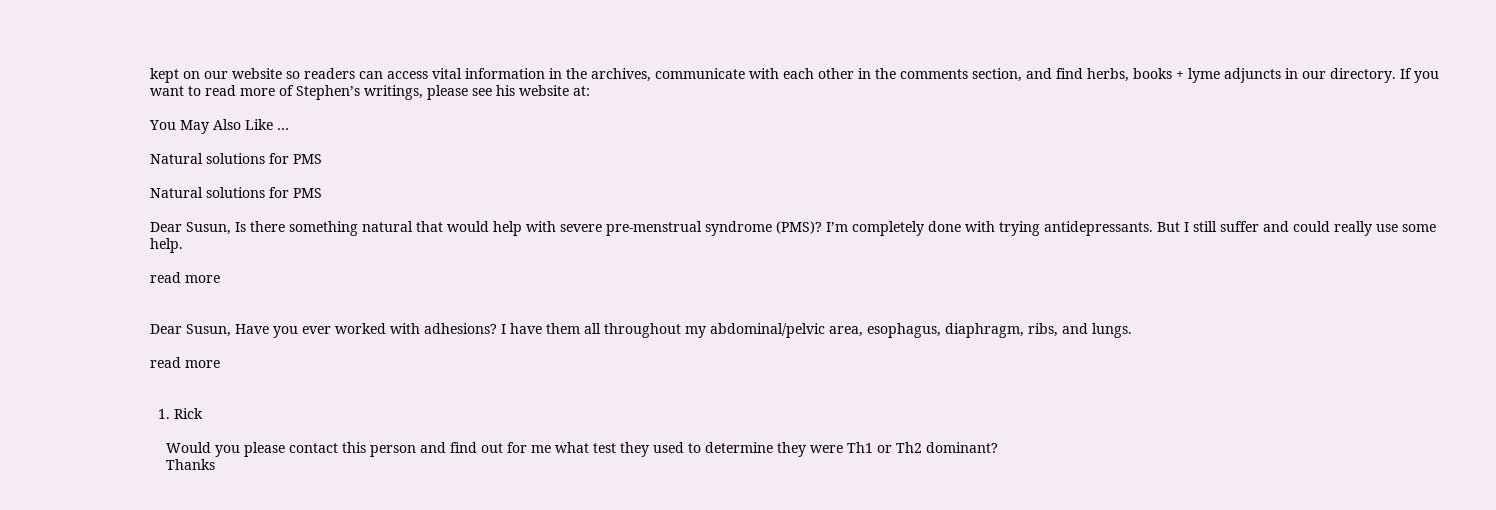kept on our website so readers can access vital information in the archives, communicate with each other in the comments section, and find herbs, books + lyme adjuncts in our directory. If you want to read more of Stephen’s writings, please see his website at:

You May Also Like …

Natural solutions for PMS

Natural solutions for PMS

Dear Susun, Is there something natural that would help with severe pre-menstrual syndrome (PMS)? I’m completely done with trying antidepressants. But I still suffer and could really use some help.

read more


Dear Susun, Have you ever worked with adhesions? I have them all throughout my abdominal/pelvic area, esophagus, diaphragm, ribs, and lungs.

read more


  1. Rick

    Would you please contact this person and find out for me what test they used to determine they were Th1 or Th2 dominant?
    Thanks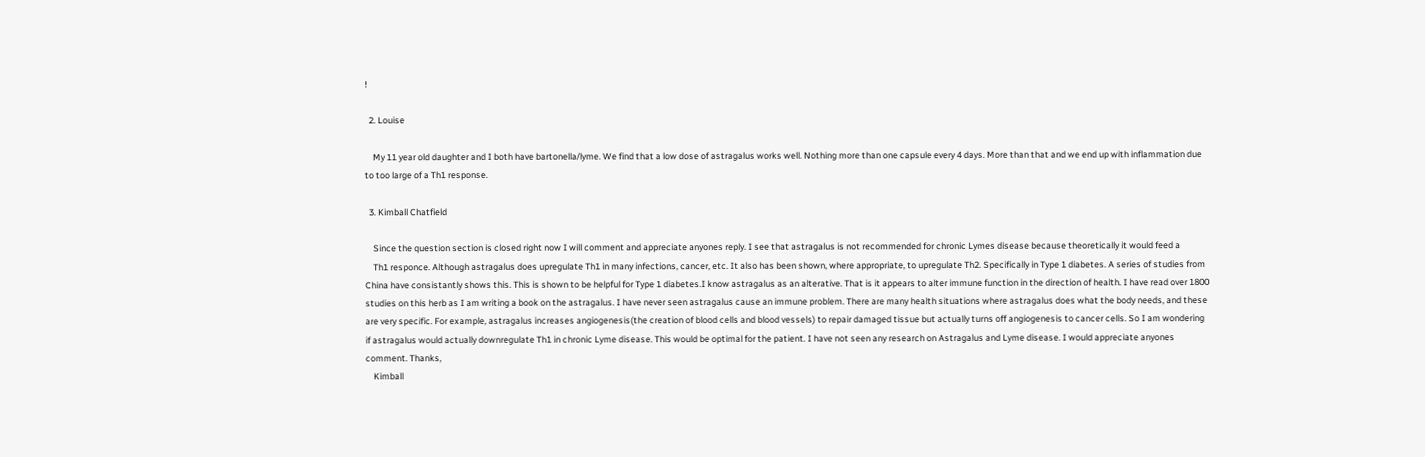!

  2. Louise

    My 11 year old daughter and I both have bartonella/lyme. We find that a low dose of astragalus works well. Nothing more than one capsule every 4 days. More than that and we end up with inflammation due to too large of a Th1 response.

  3. Kimball Chatfield

    Since the question section is closed right now I will comment and appreciate anyones reply. I see that astragalus is not recommended for chronic Lymes disease because theoretically it would feed a
    Th1 responce. Although astragalus does upregulate Th1 in many infections, cancer, etc. It also has been shown, where appropriate, to upregulate Th2. Specifically in Type 1 diabetes. A series of studies from China have consistantly shows this. This is shown to be helpful for Type 1 diabetes.I know astragalus as an alterative. That is it appears to alter immune function in the direction of health. I have read over 1800 studies on this herb as I am writing a book on the astragalus. I have never seen astragalus cause an immune problem. There are many health situations where astragalus does what the body needs, and these are very specific. For example, astragalus increases angiogenesis(the creation of blood cells and blood vessels) to repair damaged tissue but actually turns off angiogenesis to cancer cells. So I am wondering if astragalus would actually downregulate Th1 in chronic Lyme disease. This would be optimal for the patient. I have not seen any research on Astragalus and Lyme disease. I would appreciate anyones comment. Thanks,
    Kimball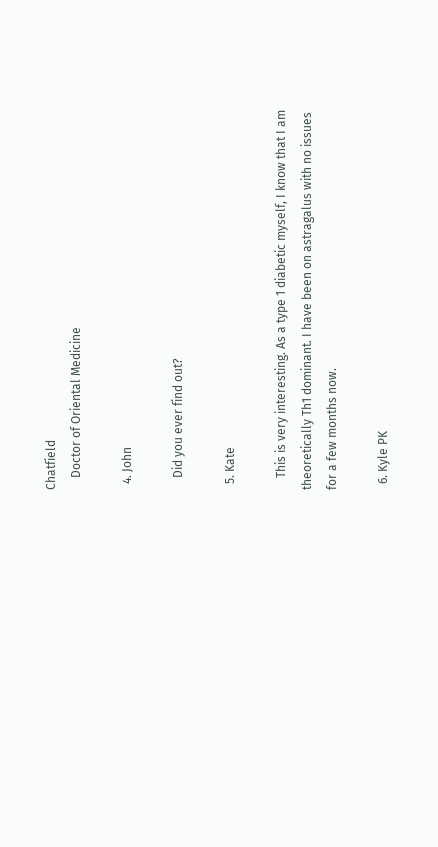Chatfield
    Doctor of Oriental Medicine

  4. John

    Did you ever find out?

  5. Kate

    This is very interesting. As a type 1 diabetic myself, I know that I am theoretically Th1 dominant. I have been on astragalus with no issues for a few months now.

  6. Kyle PK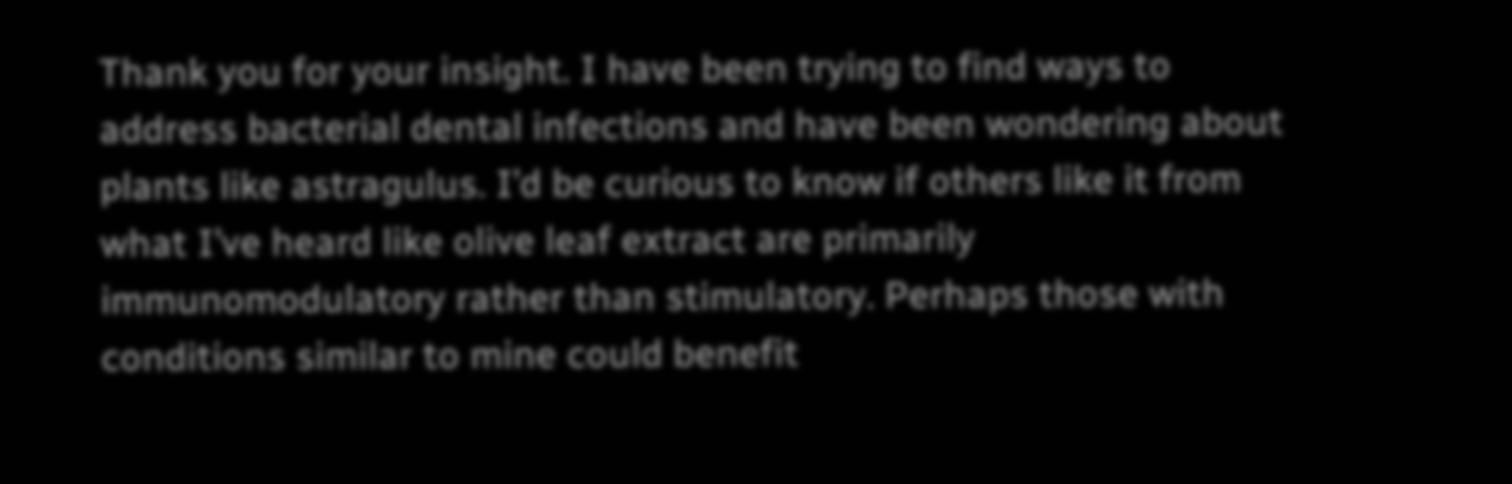Thank you for your insight. I have been trying to find ways to address bacterial dental infections and have been wondering about plants like astragulus. I’d be curious to know if others like it from what I’ve heard like olive leaf extract are primarily immunomodulatory rather than stimulatory. Perhaps those with conditions similar to mine could benefit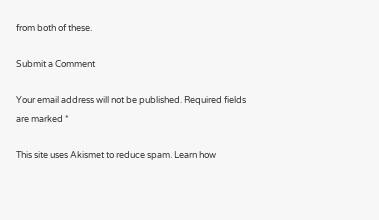from both of these.

Submit a Comment

Your email address will not be published. Required fields are marked *

This site uses Akismet to reduce spam. Learn how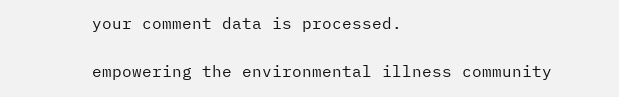your comment data is processed.

empowering the environmental illness community